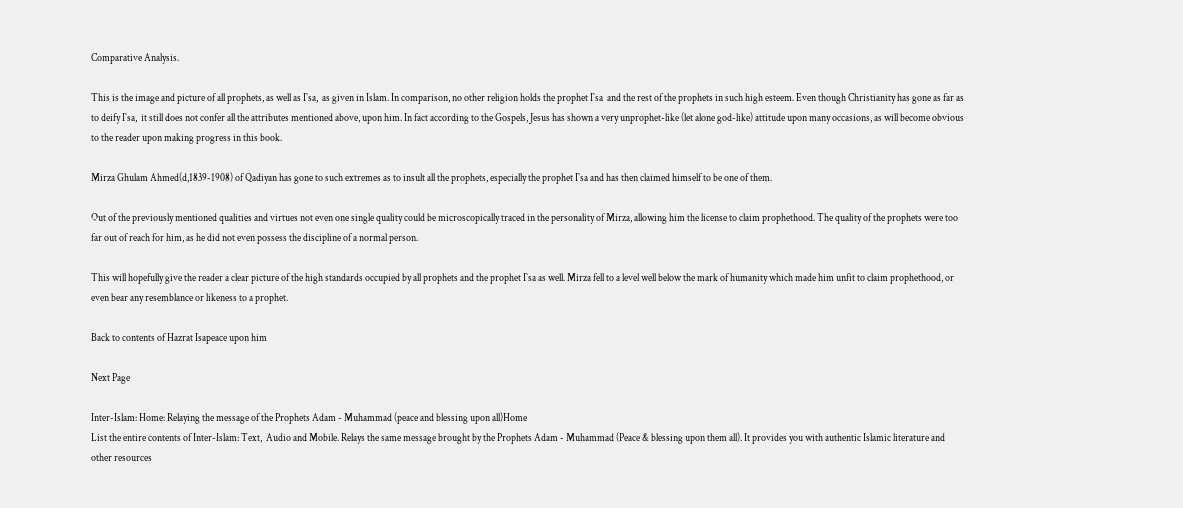Comparative Analysis.

This is the image and picture of all prophets, as well as I`sa,  as given in Islam. In comparison, no other religion holds the prophet I`sa  and the rest of the prophets in such high esteem. Even though Christianity has gone as far as to deify I`sa,  it still does not confer all the attributes mentioned above, upon him. In fact according to the Gospels, Jesus has shown a very unprophet-like (let alone god-like) attitude upon many occasions, as will become obvious to the reader upon making progress in this book.

Mirza Ghulam Ahmed(d,1839-1908) of Qadiyan has gone to such extremes as to insult all the prophets, especially the prophet I`sa and has then claimed himself to be one of them.

Out of the previously mentioned qualities and virtues not even one single quality could be microscopically traced in the personality of Mirza, allowing him the license to claim prophethood. The quality of the prophets were too far out of reach for him, as he did not even possess the discipline of a normal person.

This will hopefully give the reader a clear picture of the high standards occupied by all prophets and the prophet I`sa as well. Mirza fell to a level well below the mark of humanity which made him unfit to claim prophethood, or even bear any resemblance or likeness to a prophet.

Back to contents of Hazrat Isapeace upon him

Next Page

Inter-Islam: Home: Relaying the message of the Prophets Adam - Muhammad (peace and blessing upon all)Home
List the entire contents of Inter-Islam: Text,  Audio and Mobile. Relays the same message brought by the Prophets Adam - Muhammad (Peace & blessing upon them all). It provides you with authentic Islamic literature and other resources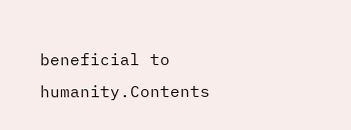beneficial to humanity.Contents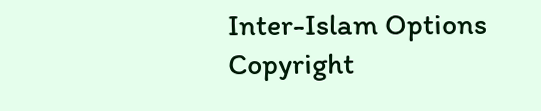Inter-Islam Options
Copyright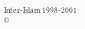Inter-Islam 1998-2001 ©